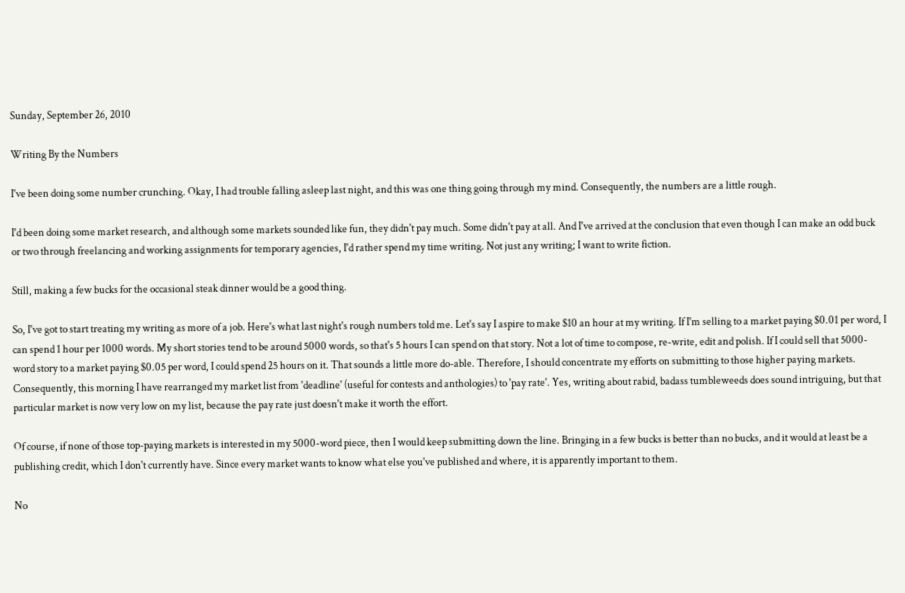Sunday, September 26, 2010

Writing By the Numbers

I've been doing some number crunching. Okay, I had trouble falling asleep last night, and this was one thing going through my mind. Consequently, the numbers are a little rough.

I'd been doing some market research, and although some markets sounded like fun, they didn't pay much. Some didn't pay at all. And I've arrived at the conclusion that even though I can make an odd buck or two through freelancing and working assignments for temporary agencies, I'd rather spend my time writing. Not just any writing; I want to write fiction.

Still, making a few bucks for the occasional steak dinner would be a good thing.

So, I've got to start treating my writing as more of a job. Here's what last night's rough numbers told me. Let's say I aspire to make $10 an hour at my writing. If I'm selling to a market paying $0.01 per word, I can spend 1 hour per 1000 words. My short stories tend to be around 5000 words, so that's 5 hours I can spend on that story. Not a lot of time to compose, re-write, edit and polish. If I could sell that 5000-word story to a market paying $0.05 per word, I could spend 25 hours on it. That sounds a little more do-able. Therefore, I should concentrate my efforts on submitting to those higher paying markets. Consequently, this morning I have rearranged my market list from 'deadline' (useful for contests and anthologies) to 'pay rate'. Yes, writing about rabid, badass tumbleweeds does sound intriguing, but that particular market is now very low on my list, because the pay rate just doesn't make it worth the effort.

Of course, if none of those top-paying markets is interested in my 5000-word piece, then I would keep submitting down the line. Bringing in a few bucks is better than no bucks, and it would at least be a publishing credit, which I don't currently have. Since every market wants to know what else you've published and where, it is apparently important to them.

No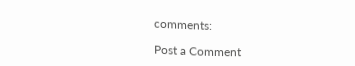comments:

Post a Comment